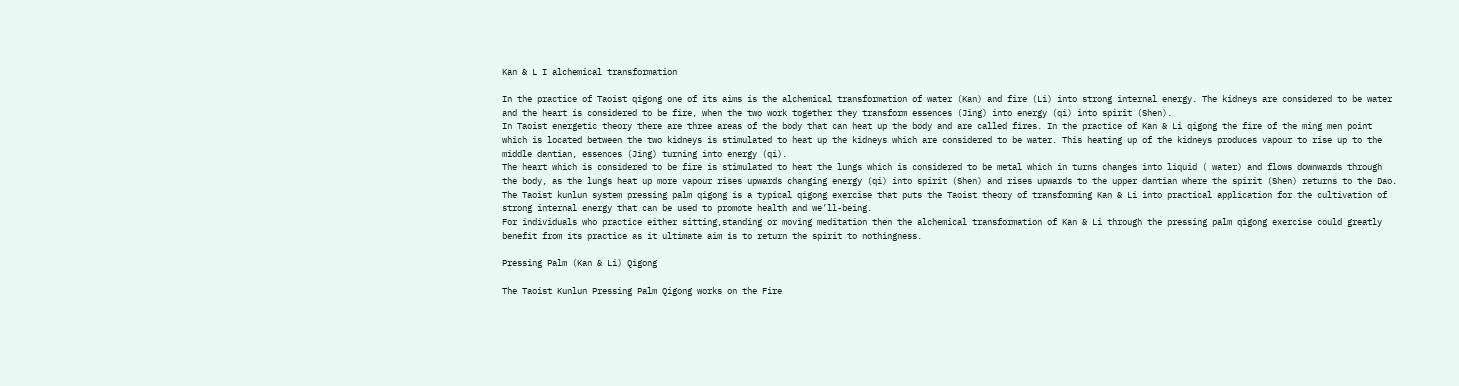Kan & L I alchemical transformation

In the practice of Taoist qigong one of its aims is the alchemical transformation of water (Kan) and fire (Li) into strong internal energy. The kidneys are considered to be water and the heart is considered to be fire, when the two work together they transform essences (Jing) into energy (qi) into spirit (Shen).
In Taoist energetic theory there are three areas of the body that can heat up the body and are called fires. In the practice of Kan & Li qigong the fire of the ming men point which is located between the two kidneys is stimulated to heat up the kidneys which are considered to be water. This heating up of the kidneys produces vapour to rise up to the middle dantian, essences (Jing) turning into energy (qi).
The heart which is considered to be fire is stimulated to heat the lungs which is considered to be metal which in turns changes into liquid ( water) and flows downwards through the body, as the lungs heat up more vapour rises upwards changing energy (qi) into spirit (Shen) and rises upwards to the upper dantian where the spirit (Shen) returns to the Dao.
The Taoist kunlun system pressing palm qigong is a typical qigong exercise that puts the Taoist theory of transforming Kan & Li into practical application for the cultivation of strong internal energy that can be used to promote health and we’ll-being.
For individuals who practice either sitting,standing or moving meditation then the alchemical transformation of Kan & Li through the pressing palm qigong exercise could greatly benefit from its practice as it ultimate aim is to return the spirit to nothingness.

Pressing Palm (Kan & Li) Qigong

The Taoist Kunlun Pressing Palm Qigong works on the Fire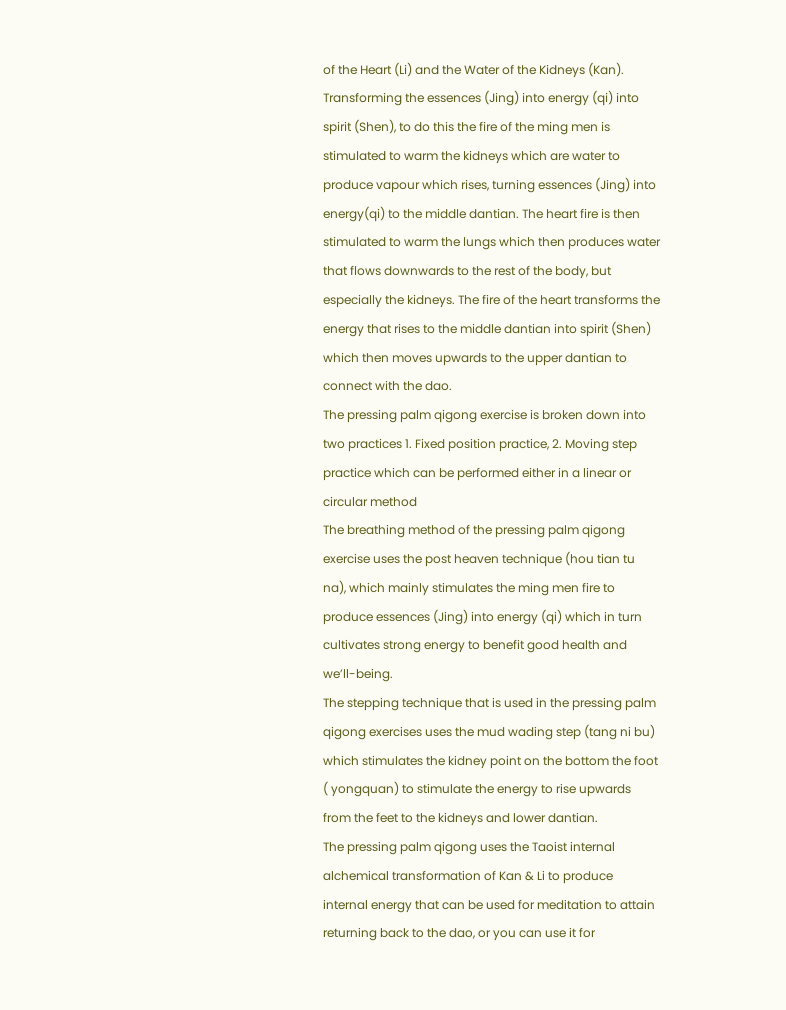of the Heart (Li) and the Water of the Kidneys (Kan). Transforming the essences (Jing) into energy (qi) into spirit (Shen), to do this the fire of the ming men is stimulated to warm the kidneys which are water to produce vapour which rises, turning essences (Jing) into energy(qi) to the middle dantian. The heart fire is then stimulated to warm the lungs which then produces water that flows downwards to the rest of the body, but especially the kidneys. The fire of the heart transforms the energy that rises to the middle dantian into spirit (Shen) which then moves upwards to the upper dantian to connect with the dao.
The pressing palm qigong exercise is broken down into two practices 1. Fixed position practice, 2. Moving step practice which can be performed either in a linear or circular method
The breathing method of the pressing palm qigong exercise uses the post heaven technique (hou tian tu na), which mainly stimulates the ming men fire to produce essences (Jing) into energy (qi) which in turn cultivates strong energy to benefit good health and we’ll-being.
The stepping technique that is used in the pressing palm qigong exercises uses the mud wading step (tang ni bu) which stimulates the kidney point on the bottom the foot ( yongquan) to stimulate the energy to rise upwards from the feet to the kidneys and lower dantian.
The pressing palm qigong uses the Taoist internal alchemical transformation of Kan & Li to produce internal energy that can be used for meditation to attain returning back to the dao, or you can use it for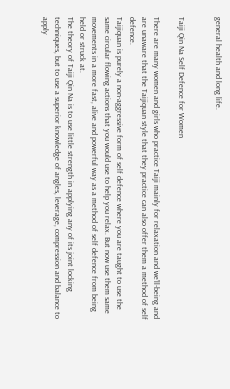general health and long life.


Taiji Qin Na Self Defence for Women

There are many women and girls who practice Taiji mainly for relaxation and we’ll-being and are unaware that the Taijiquan style that they practice can also offer them a method of self defence.
Taijiquan is purely a non-aggressive form of self defence where you are taught to use the same circular flowing actions that you would use to help you relax. But now use them same movements in a more fast, alive and powerful way as a method of self defence from being held or struck at.
The theory of Taiji Qin Na is to use little strength in applying any of its joint locking techniques, but to use a superior knowledge of angles, leverage, compression and balance to apply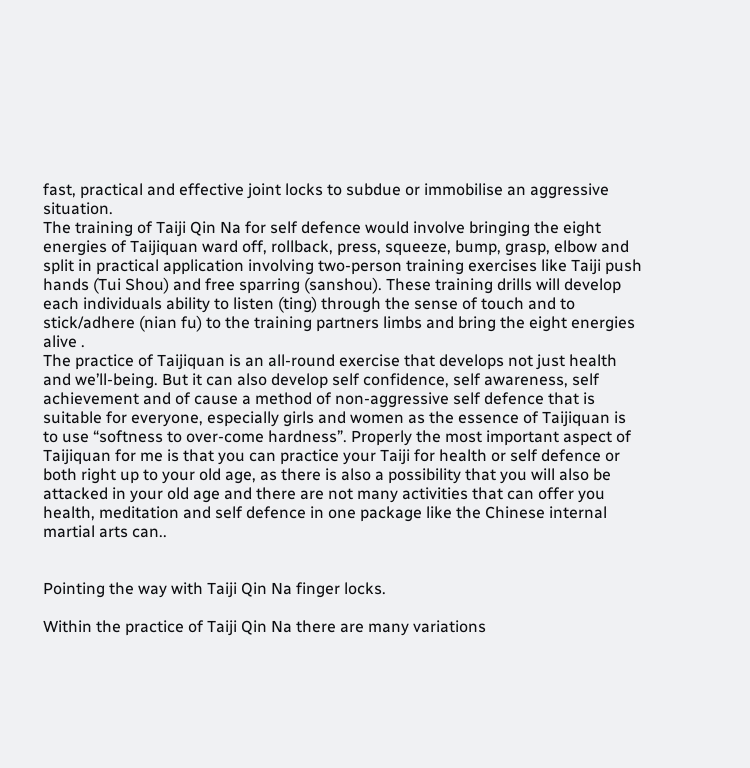fast, practical and effective joint locks to subdue or immobilise an aggressive situation.
The training of Taiji Qin Na for self defence would involve bringing the eight energies of Taijiquan ward off, rollback, press, squeeze, bump, grasp, elbow and split in practical application involving two-person training exercises like Taiji push hands (Tui Shou) and free sparring (sanshou). These training drills will develop each individuals ability to listen (ting) through the sense of touch and to stick/adhere (nian fu) to the training partners limbs and bring the eight energies alive .
The practice of Taijiquan is an all-round exercise that develops not just health and we’ll-being. But it can also develop self confidence, self awareness, self achievement and of cause a method of non-aggressive self defence that is suitable for everyone, especially girls and women as the essence of Taijiquan is to use “softness to over-come hardness”. Properly the most important aspect of Taijiquan for me is that you can practice your Taiji for health or self defence or both right up to your old age, as there is also a possibility that you will also be attacked in your old age and there are not many activities that can offer you health, meditation and self defence in one package like the Chinese internal martial arts can..


Pointing the way with Taiji Qin Na finger locks.

Within the practice of Taiji Qin Na there are many variations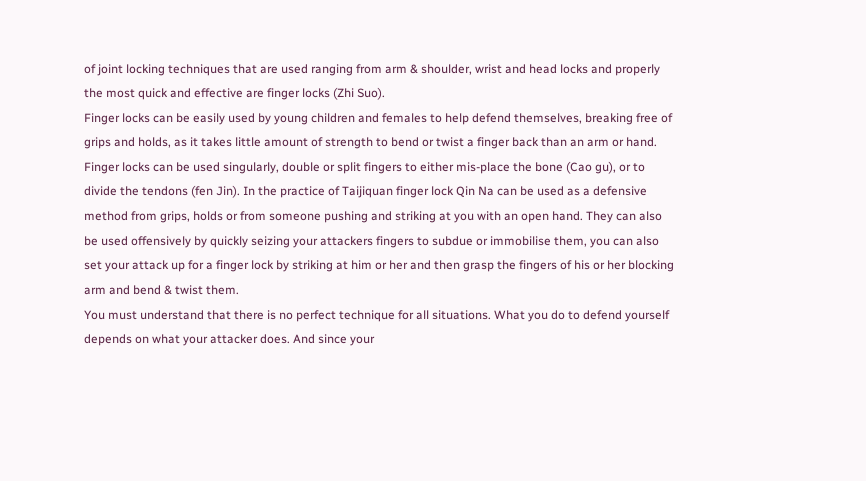of joint locking techniques that are used ranging from arm & shoulder, wrist and head locks and properly the most quick and effective are finger locks (Zhi Suo).
Finger locks can be easily used by young children and females to help defend themselves, breaking free of grips and holds, as it takes little amount of strength to bend or twist a finger back than an arm or hand.
Finger locks can be used singularly, double or split fingers to either mis-place the bone (Cao gu), or to divide the tendons (fen Jin). In the practice of Taijiquan finger lock Qin Na can be used as a defensive method from grips, holds or from someone pushing and striking at you with an open hand. They can also be used offensively by quickly seizing your attackers fingers to subdue or immobilise them, you can also set your attack up for a finger lock by striking at him or her and then grasp the fingers of his or her blocking arm and bend & twist them.
You must understand that there is no perfect technique for all situations. What you do to defend yourself depends on what your attacker does. And since your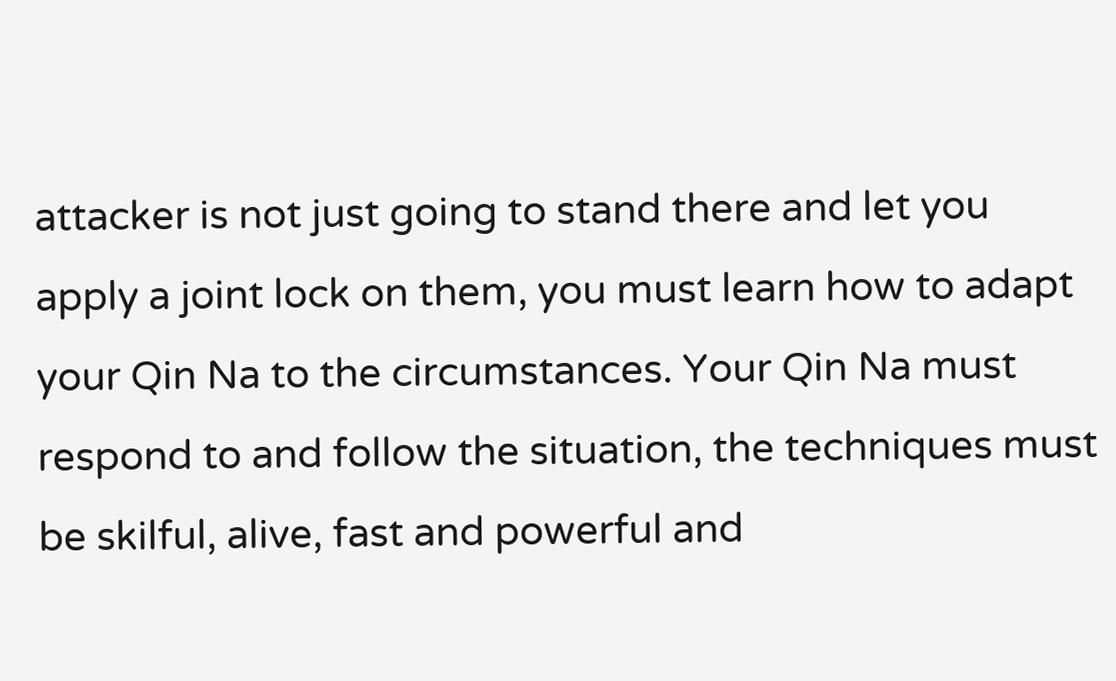attacker is not just going to stand there and let you apply a joint lock on them, you must learn how to adapt your Qin Na to the circumstances. Your Qin Na must respond to and follow the situation, the techniques must be skilful, alive, fast and powerful and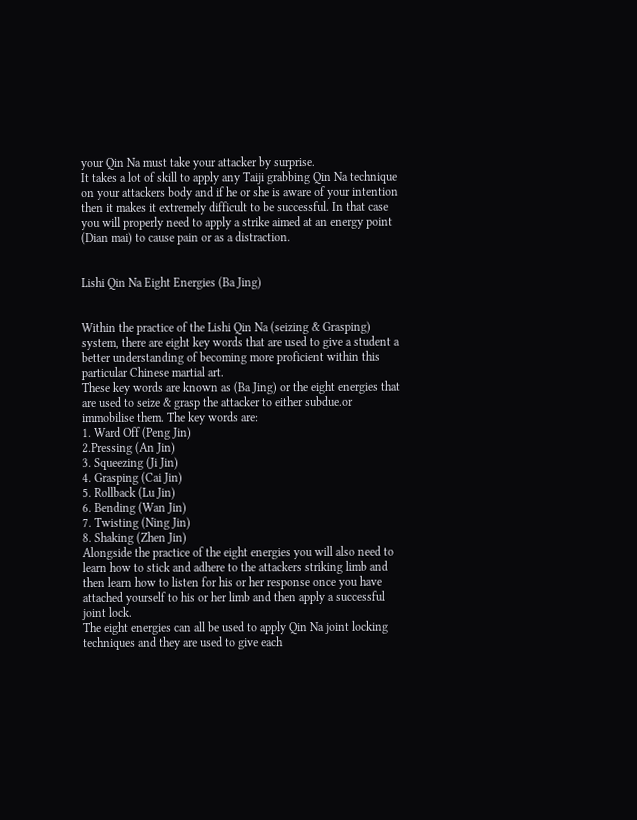your Qin Na must take your attacker by surprise.
It takes a lot of skill to apply any Taiji grabbing Qin Na technique on your attackers body and if he or she is aware of your intention then it makes it extremely difficult to be successful. In that case you will properly need to apply a strike aimed at an energy point (Dian mai) to cause pain or as a distraction.


Lishi Qin Na Eight Energies (Ba Jing)


Within the practice of the Lishi Qin Na (seizing & Grasping) system, there are eight key words that are used to give a student a better understanding of becoming more proficient within this particular Chinese martial art.
These key words are known as (Ba Jing) or the eight energies that are used to seize & grasp the attacker to either subdue.or immobilise them. The key words are:
1. Ward Off (Peng Jin)
2.Pressing (An Jin)
3. Squeezing (Ji Jin)
4. Grasping (Cai Jin)
5. Rollback (Lu Jin)
6. Bending (Wan Jin)
7. Twisting (Ning Jin)
8. Shaking (Zhen Jin)
Alongside the practice of the eight energies you will also need to learn how to stick and adhere to the attackers striking limb and then learn how to listen for his or her response once you have attached yourself to his or her limb and then apply a successful joint lock.
The eight energies can all be used to apply Qin Na joint locking techniques and they are used to give each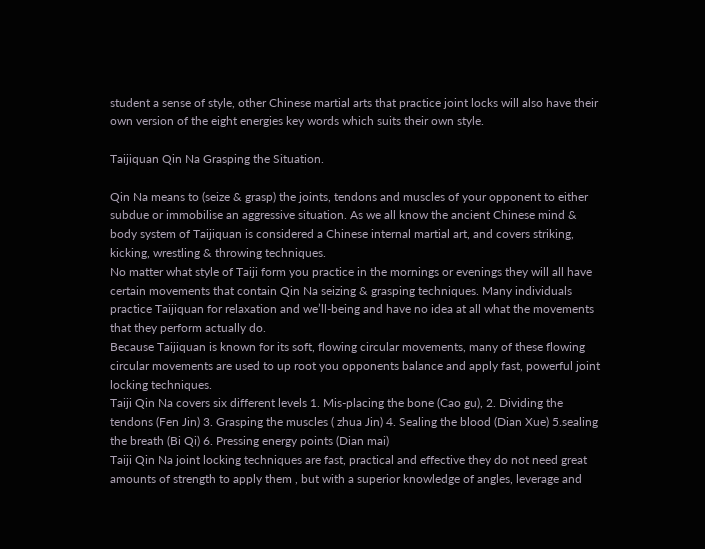student a sense of style, other Chinese martial arts that practice joint locks will also have their own version of the eight energies key words which suits their own style.

Taijiquan Qin Na Grasping the Situation.

Qin Na means to (seize & grasp) the joints, tendons and muscles of your opponent to either subdue or immobilise an aggressive situation. As we all know the ancient Chinese mind & body system of Taijiquan is considered a Chinese internal martial art, and covers striking, kicking, wrestling & throwing techniques.
No matter what style of Taiji form you practice in the mornings or evenings they will all have certain movements that contain Qin Na seizing & grasping techniques. Many individuals practice Taijiquan for relaxation and we’ll-being and have no idea at all what the movements that they perform actually do.
Because Taijiquan is known for its soft, flowing circular movements, many of these flowing circular movements are used to up root you opponents balance and apply fast, powerful joint locking techniques.
Taiji Qin Na covers six different levels 1. Mis-placing the bone (Cao gu), 2. Dividing the tendons (Fen Jin) 3. Grasping the muscles ( zhua Jin) 4. Sealing the blood (Dian Xue) 5.sealing the breath (Bi Qi) 6. Pressing energy points (Dian mai)
Taiji Qin Na joint locking techniques are fast, practical and effective they do not need great amounts of strength to apply them , but with a superior knowledge of angles, leverage and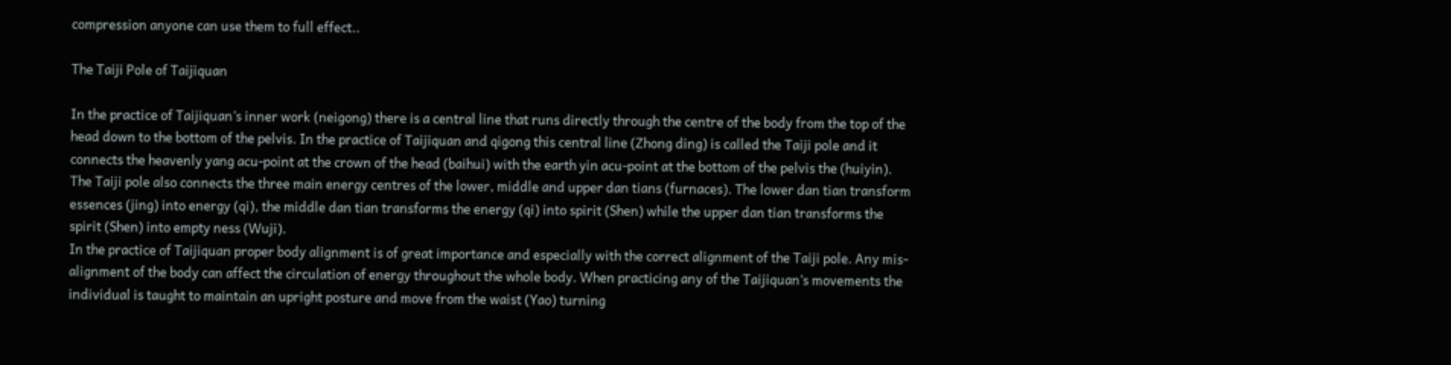compression anyone can use them to full effect..

The Taiji Pole of Taijiquan

In the practice of Taijiquan’s inner work (neigong) there is a central line that runs directly through the centre of the body from the top of the head down to the bottom of the pelvis. In the practice of Taijiquan and qigong this central line (Zhong ding) is called the Taiji pole and it connects the heavenly yang acu-point at the crown of the head (baihui) with the earth yin acu-point at the bottom of the pelvis the (huiyin).
The Taiji pole also connects the three main energy centres of the lower, middle and upper dan tians (furnaces). The lower dan tian transform essences (jing) into energy (qi), the middle dan tian transforms the energy (qi) into spirit (Shen) while the upper dan tian transforms the spirit (Shen) into empty ness (Wuji).
In the practice of Taijiquan proper body alignment is of great importance and especially with the correct alignment of the Taiji pole. Any mis-alignment of the body can affect the circulation of energy throughout the whole body. When practicing any of the Taijiquan’s movements the individual is taught to maintain an upright posture and move from the waist (Yao) turning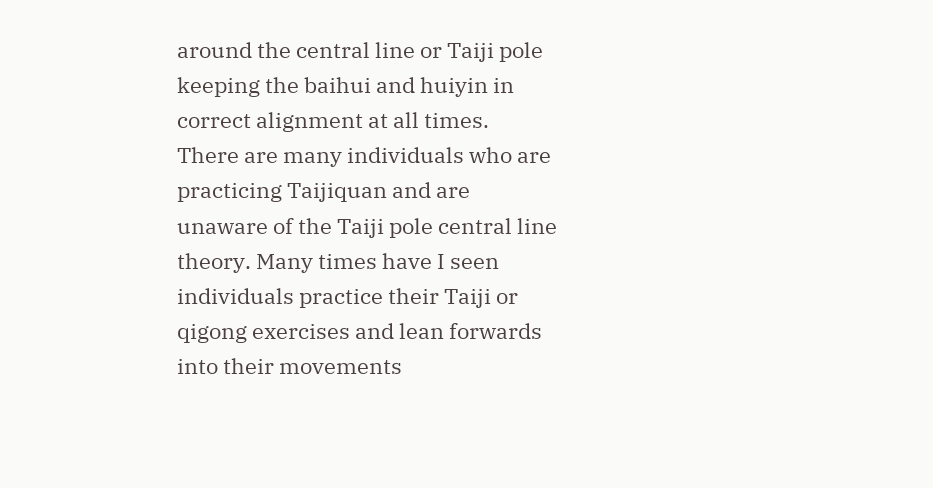around the central line or Taiji pole keeping the baihui and huiyin in correct alignment at all times.
There are many individuals who are practicing Taijiquan and are unaware of the Taiji pole central line theory. Many times have I seen individuals practice their Taiji or qigong exercises and lean forwards into their movements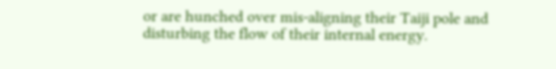or are hunched over mis-aligning their Taiji pole and disturbing the flow of their internal energy.